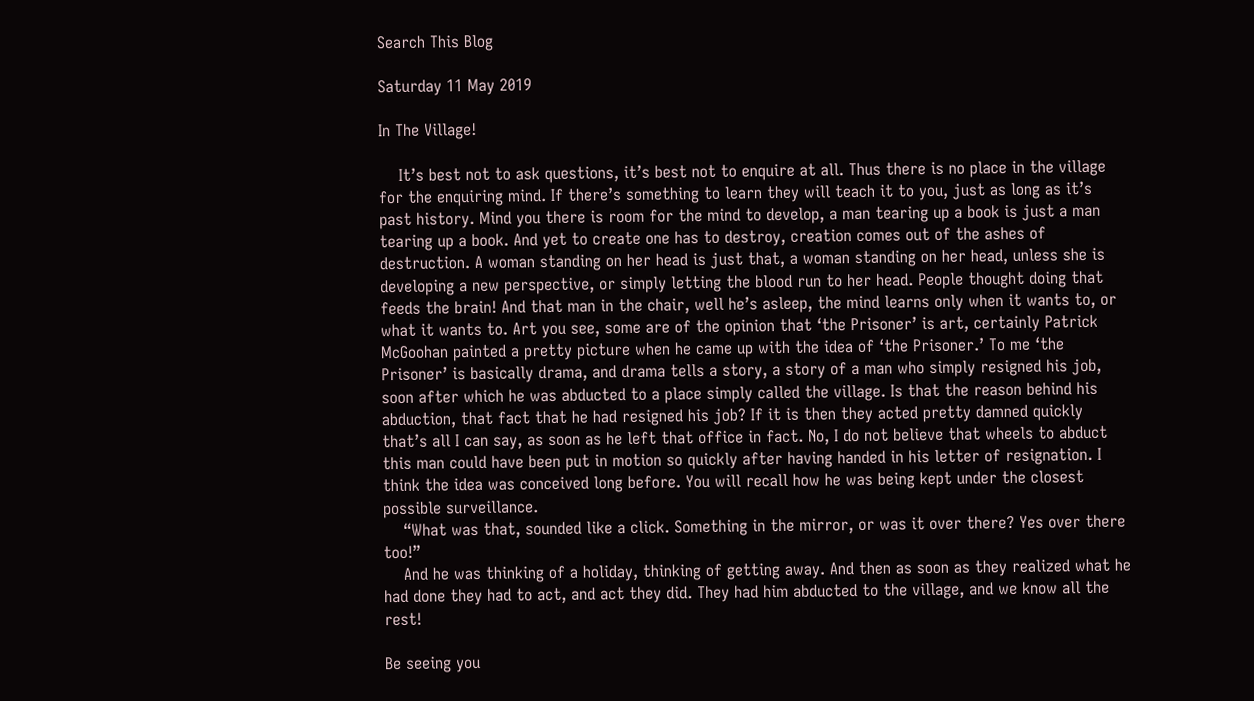Search This Blog

Saturday 11 May 2019

In The Village!

    It’s best not to ask questions, it’s best not to enquire at all. Thus there is no place in the village for the enquiring mind. If there’s something to learn they will teach it to you, just as long as it’s past history. Mind you there is room for the mind to develop, a man tearing up a book is just a man tearing up a book. And yet to create one has to destroy, creation comes out of the ashes of destruction. A woman standing on her head is just that, a woman standing on her head, unless she is developing a new perspective, or simply letting the blood run to her head. People thought doing that feeds the brain! And that man in the chair, well he’s asleep, the mind learns only when it wants to, or what it wants to. Art you see, some are of the opinion that ‘the Prisoner’ is art, certainly Patrick McGoohan painted a pretty picture when he came up with the idea of ‘the Prisoner.’ To me ‘the Prisoner’ is basically drama, and drama tells a story, a story of a man who simply resigned his job, soon after which he was abducted to a place simply called the village. Is that the reason behind his abduction, that fact that he had resigned his job? If it is then they acted pretty damned quickly that’s all I can say, as soon as he left that office in fact. No, I do not believe that wheels to abduct this man could have been put in motion so quickly after having handed in his letter of resignation. I think the idea was conceived long before. You will recall how he was being kept under the closest possible surveillance.
    “What was that, sounded like a click. Something in the mirror, or was it over there? Yes over there too!”
    And he was thinking of a holiday, thinking of getting away. And then as soon as they realized what he had done they had to act, and act they did. They had him abducted to the village, and we know all the rest!

Be seeing you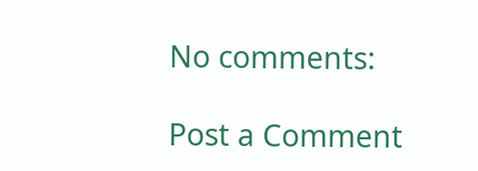No comments:

Post a Comment